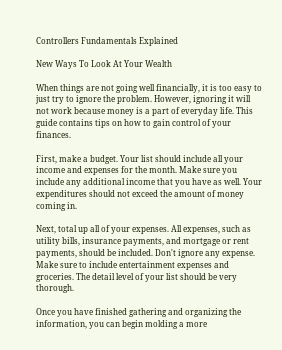Controllers Fundamentals Explained

New Ways To Look At Your Wealth

When things are not going well financially, it is too easy to just try to ignore the problem. However, ignoring it will not work because money is a part of everyday life. This guide contains tips on how to gain control of your finances.

First, make a budget. Your list should include all your income and expenses for the month. Make sure you include any additional income that you have as well. Your expenditures should not exceed the amount of money coming in.

Next, total up all of your expenses. All expenses, such as utility bills, insurance payments, and mortgage or rent payments, should be included. Don't ignore any expense. Make sure to include entertainment expenses and groceries. The detail level of your list should be very thorough.

Once you have finished gathering and organizing the information, you can begin molding a more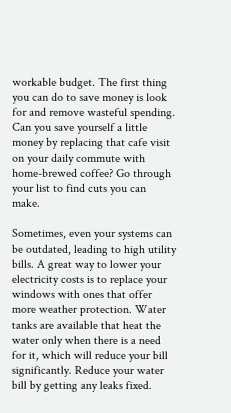workable budget. The first thing you can do to save money is look for and remove wasteful spending. Can you save yourself a little money by replacing that cafe visit on your daily commute with home-brewed coffee? Go through your list to find cuts you can make.

Sometimes, even your systems can be outdated, leading to high utility bills. A great way to lower your electricity costs is to replace your windows with ones that offer more weather protection. Water tanks are available that heat the water only when there is a need for it, which will reduce your bill significantly. Reduce your water bill by getting any leaks fixed.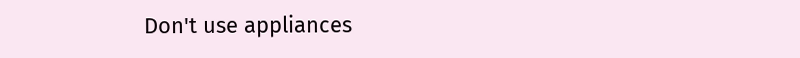Don't use appliances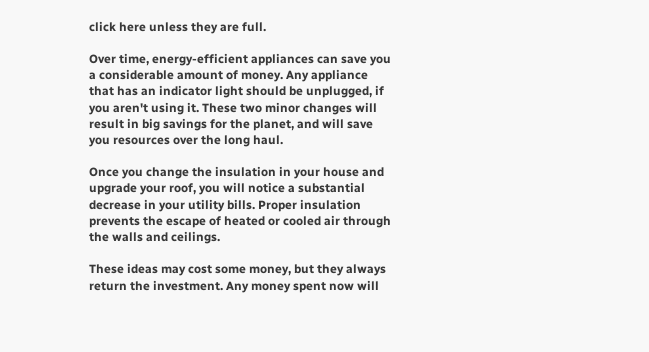click here unless they are full.

Over time, energy-efficient appliances can save you a considerable amount of money. Any appliance that has an indicator light should be unplugged, if you aren't using it. These two minor changes will result in big savings for the planet, and will save you resources over the long haul.

Once you change the insulation in your house and upgrade your roof, you will notice a substantial decrease in your utility bills. Proper insulation prevents the escape of heated or cooled air through the walls and ceilings.

These ideas may cost some money, but they always return the investment. Any money spent now will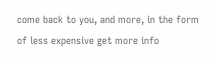come back to you, and more, in the form of less expensive get more info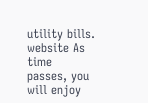utility bills. website As time passes, you will enjoy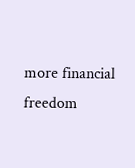more financial freedom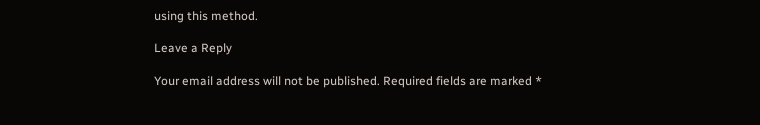using this method.

Leave a Reply

Your email address will not be published. Required fields are marked *